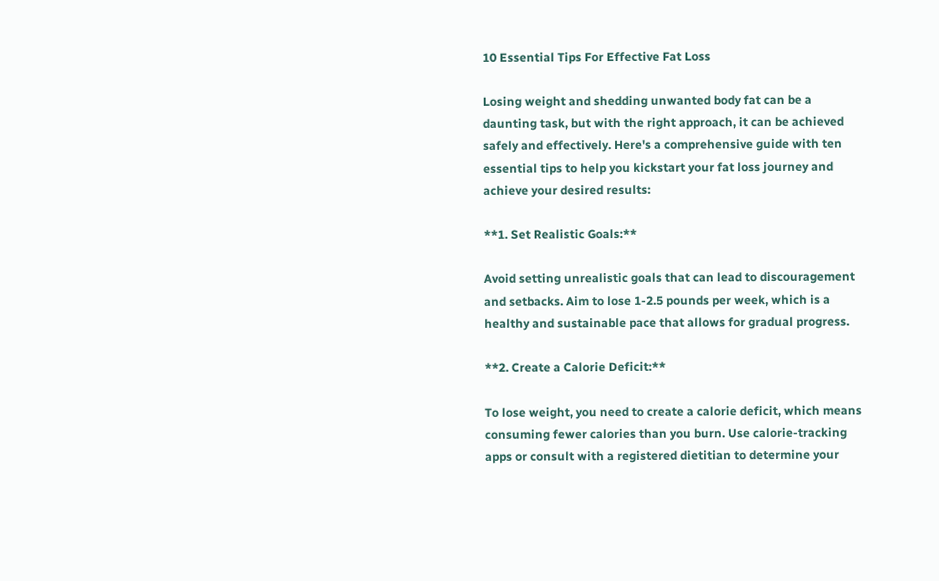10 Essential Tips For Effective Fat Loss

Losing weight and shedding unwanted body fat can be a daunting task, but with the right approach, it can be achieved safely and effectively. Here's a comprehensive guide with ten essential tips to help you kickstart your fat loss journey and achieve your desired results:

**1. Set Realistic Goals:**

Avoid setting unrealistic goals that can lead to discouragement and setbacks. Aim to lose 1-2.5 pounds per week, which is a healthy and sustainable pace that allows for gradual progress.

**2. Create a Calorie Deficit:**

To lose weight, you need to create a calorie deficit, which means consuming fewer calories than you burn. Use calorie-tracking apps or consult with a registered dietitian to determine your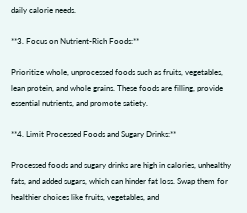daily calorie needs.

**3. Focus on Nutrient-Rich Foods:**

Prioritize whole, unprocessed foods such as fruits, vegetables, lean protein, and whole grains. These foods are filling, provide essential nutrients, and promote satiety.

**4. Limit Processed Foods and Sugary Drinks:**

Processed foods and sugary drinks are high in calories, unhealthy fats, and added sugars, which can hinder fat loss. Swap them for healthier choices like fruits, vegetables, and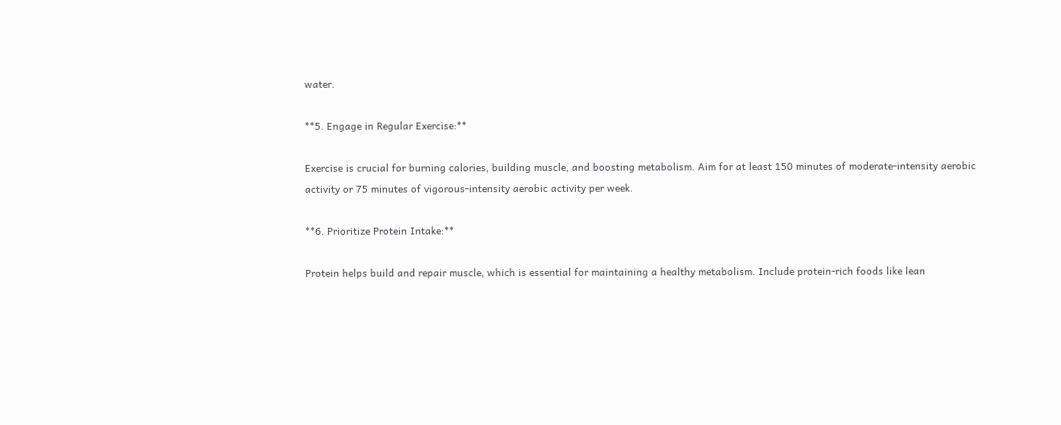water.

**5. Engage in Regular Exercise:**

Exercise is crucial for burning calories, building muscle, and boosting metabolism. Aim for at least 150 minutes of moderate-intensity aerobic activity or 75 minutes of vigorous-intensity aerobic activity per week.

**6. Prioritize Protein Intake:**

Protein helps build and repair muscle, which is essential for maintaining a healthy metabolism. Include protein-rich foods like lean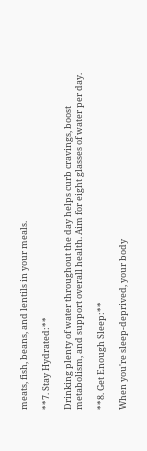meats, fish, beans, and lentils in your meals.

**7. Stay Hydrated:**

Drinking plenty of water throughout the day helps curb cravings, boost metabolism, and support overall health. Aim for eight glasses of water per day.

**8. Get Enough Sleep:**

When you're sleep-deprived, your body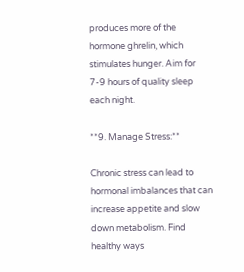produces more of the hormone ghrelin, which stimulates hunger. Aim for 7-9 hours of quality sleep each night.

**9. Manage Stress:**

Chronic stress can lead to hormonal imbalances that can increase appetite and slow down metabolism. Find healthy ways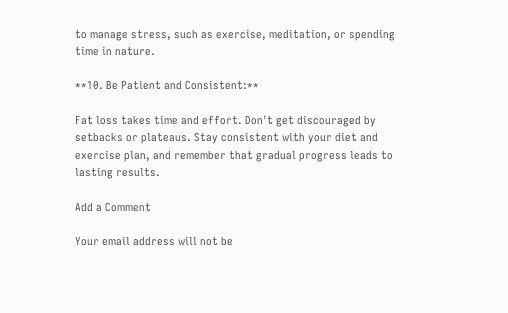to manage stress, such as exercise, meditation, or spending time in nature.

**10. Be Patient and Consistent:**

Fat loss takes time and effort. Don't get discouraged by setbacks or plateaus. Stay consistent with your diet and exercise plan, and remember that gradual progress leads to lasting results.

Add a Comment

Your email address will not be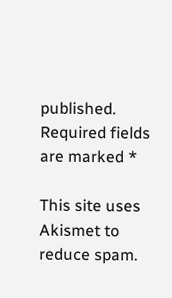published. Required fields are marked *

This site uses Akismet to reduce spam.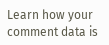Learn how your comment data is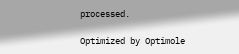processed.

Optimized by Optimole